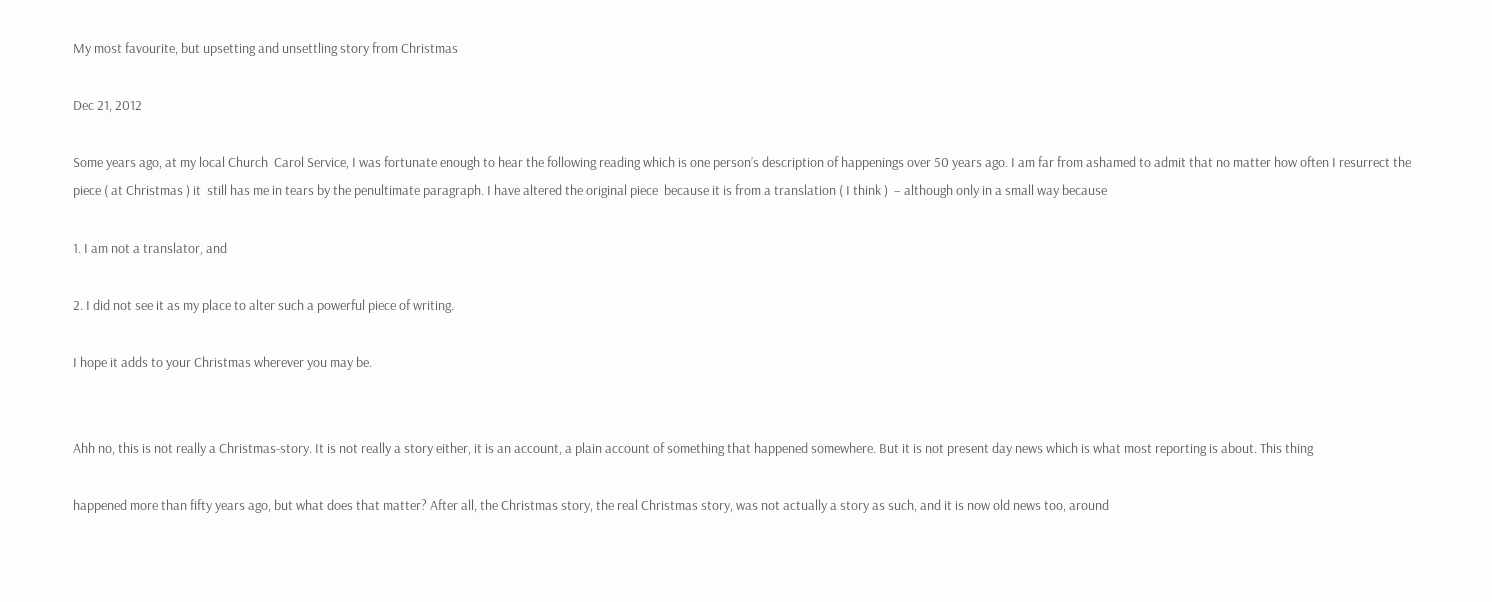My most favourite, but upsetting and unsettling story from Christmas

Dec 21, 2012

Some years ago, at my local Church  Carol Service, I was fortunate enough to hear the following reading which is one person’s description of happenings over 50 years ago. I am far from ashamed to admit that no matter how often I resurrect the piece ( at Christmas ) it  still has me in tears by the penultimate paragraph. I have altered the original piece  because it is from a translation ( I think )  – although only in a small way because

1. I am not a translator, and

2. I did not see it as my place to alter such a powerful piece of writing.

I hope it adds to your Christmas wherever you may be.


Ahh no, this is not really a Christmas-story. It is not really a story either, it is an account, a plain account of something that happened somewhere. But it is not present day news which is what most reporting is about. This thing

happened more than fifty years ago, but what does that matter? After all, the Christmas story, the real Christmas story, was not actually a story as such, and it is now old news too, around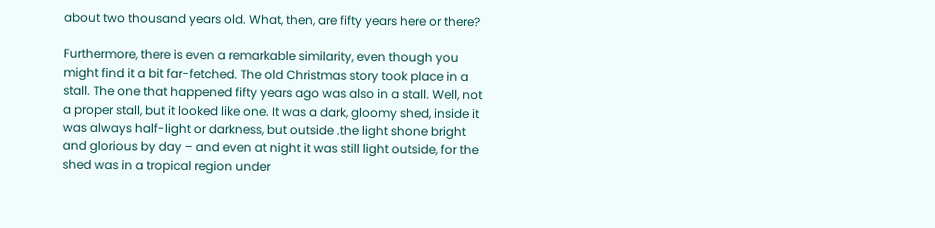about two thousand years old. What, then, are fifty years here or there?

Furthermore, there is even a remarkable similarity, even though you might find it a bit far-fetched. The old Christmas story took place in a stall. The one that happened fifty years ago was also in a stall. Well, not a proper stall, but it looked like one. It was a dark, gloomy shed, inside it was always half-light or darkness, but outside .the light shone bright and glorious by day – and even at night it was still light outside, for the shed was in a tropical region under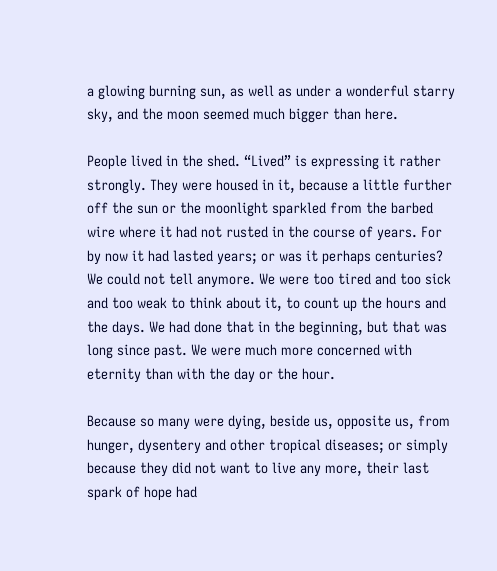a glowing burning sun, as well as under a wonderful starry sky, and the moon seemed much bigger than here.

People lived in the shed. “Lived” is expressing it rather strongly. They were housed in it, because a little further off the sun or the moonlight sparkled from the barbed wire where it had not rusted in the course of years. For by now it had lasted years; or was it perhaps centuries? We could not tell anymore. We were too tired and too sick and too weak to think about it, to count up the hours and the days. We had done that in the beginning, but that was long since past. We were much more concerned with eternity than with the day or the hour.

Because so many were dying, beside us, opposite us, from hunger, dysentery and other tropical diseases; or simply because they did not want to live any more, their last spark of hope had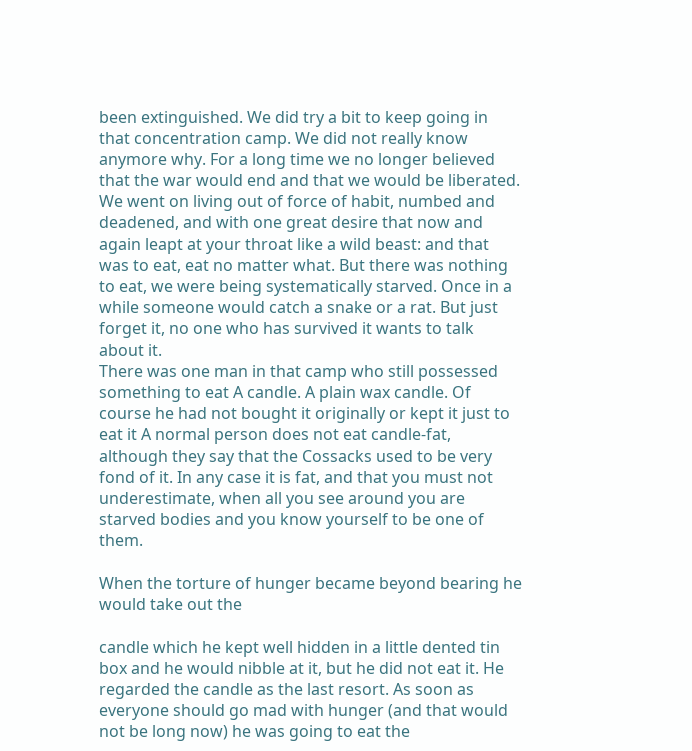been extinguished. We did try a bit to keep going in that concentration camp. We did not really know anymore why. For a long time we no longer believed that the war would end and that we would be liberated. We went on living out of force of habit, numbed and deadened, and with one great desire that now and again leapt at your throat like a wild beast: and that was to eat, eat no matter what. But there was nothing to eat, we were being systematically starved. Once in a while someone would catch a snake or a rat. But just forget it, no one who has survived it wants to talk about it.
There was one man in that camp who still possessed something to eat A candle. A plain wax candle. Of course he had not bought it originally or kept it just to eat it A normal person does not eat candle-fat, although they say that the Cossacks used to be very fond of it. In any case it is fat, and that you must not underestimate, when all you see around you are starved bodies and you know yourself to be one of them.

When the torture of hunger became beyond bearing he would take out the

candle which he kept well hidden in a little dented tin box and he would nibble at it, but he did not eat it. He regarded the candle as the last resort. As soon as everyone should go mad with hunger (and that would not be long now) he was going to eat the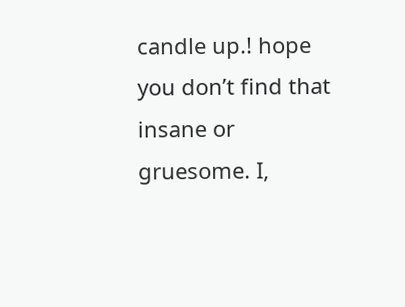candle up.! hope you don’t find that insane or gruesome. I,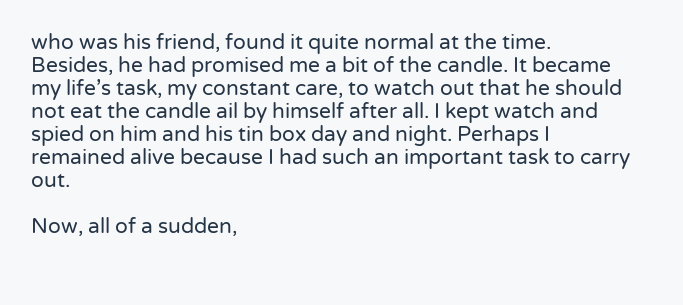who was his friend, found it quite normal at the time. Besides, he had promised me a bit of the candle. It became my life’s task, my constant care, to watch out that he should not eat the candle ail by himself after all. I kept watch and spied on him and his tin box day and night. Perhaps I remained alive because I had such an important task to carry out.

Now, all of a sudden,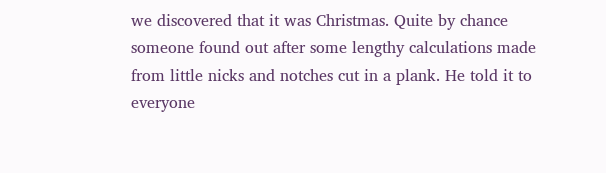we discovered that it was Christmas. Quite by chance someone found out after some lengthy calculations made from little nicks and notches cut in a plank. He told it to everyone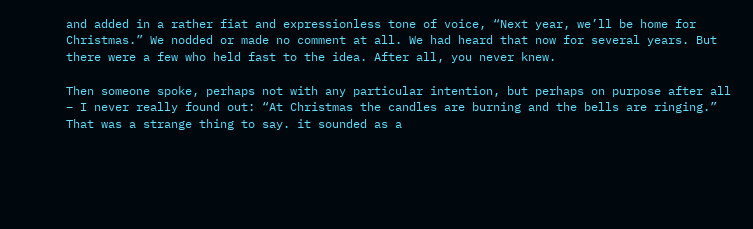and added in a rather fiat and expressionless tone of voice, “Next year, we’ll be home for Christmas.” We nodded or made no comment at all. We had heard that now for several years. But there were a few who held fast to the idea. After all, you never knew.

Then someone spoke, perhaps not with any particular intention, but perhaps on purpose after all – I never really found out: “At Christmas the candles are burning and the bells are ringing.”
That was a strange thing to say. it sounded as a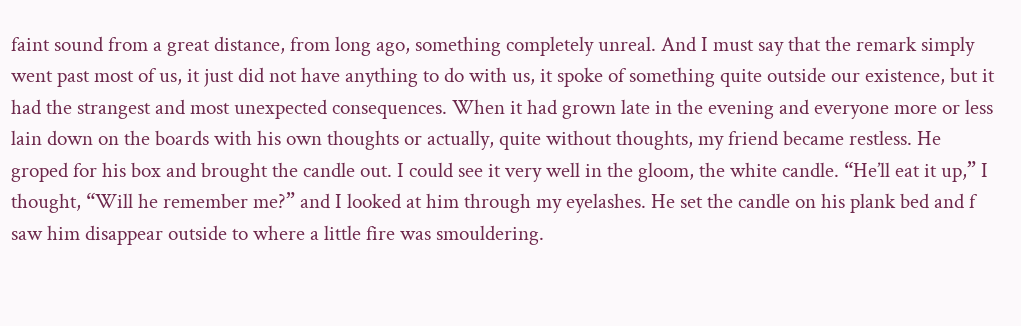faint sound from a great distance, from long ago, something completely unreal. And I must say that the remark simply went past most of us, it just did not have anything to do with us, it spoke of something quite outside our existence, but it had the strangest and most unexpected consequences. When it had grown late in the evening and everyone more or less lain down on the boards with his own thoughts or actually, quite without thoughts, my friend became restless. He groped for his box and brought the candle out. I could see it very well in the gloom, the white candle. “He’ll eat it up,” I thought, “Will he remember me?” and I looked at him through my eyelashes. He set the candle on his plank bed and f saw him disappear outside to where a little fire was smouldering.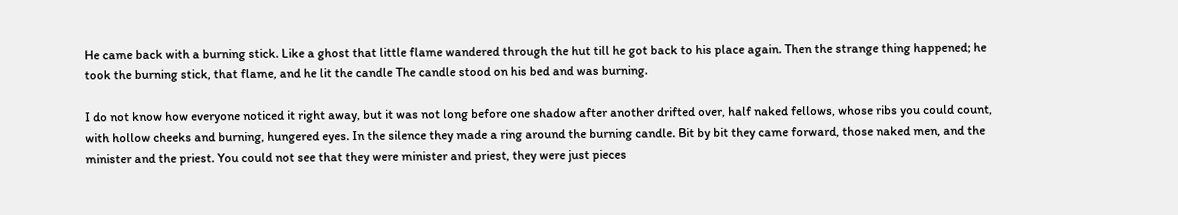He came back with a burning stick. Like a ghost that little flame wandered through the hut till he got back to his place again. Then the strange thing happened; he took the burning stick, that flame, and he lit the candle The candle stood on his bed and was burning.

I do not know how everyone noticed it right away, but it was not long before one shadow after another drifted over, half naked fellows, whose ribs you could count, with hollow cheeks and burning, hungered eyes. In the silence they made a ring around the burning candle. Bit by bit they came forward, those naked men, and the minister and the priest. You could not see that they were minister and priest, they were just pieces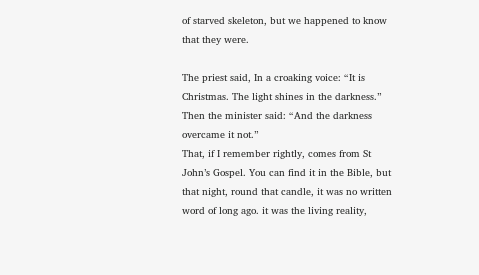of starved skeleton, but we happened to know that they were.

The priest said, In a croaking voice: “It is Christmas. The light shines in the darkness.” Then the minister said: “And the darkness overcame it not.”
That, if I remember rightly, comes from St John’s Gospel. You can find it in the Bible, but that night, round that candle, it was no written word of long ago. it was the living reality,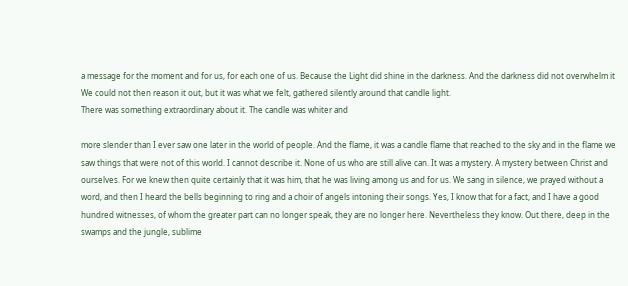a message for the moment and for us, for each one of us. Because the Light did shine in the darkness. And the darkness did not overwhelm it We could not then reason it out, but it was what we felt, gathered silently around that candle light.
There was something extraordinary about it. The candle was whiter and

more slender than I ever saw one later in the world of people. And the flame, it was a candle flame that reached to the sky and in the flame we saw things that were not of this world. I cannot describe it. None of us who are still alive can. It was a mystery. A mystery between Christ and ourselves. For we knew then quite certainly that it was him, that he was living among us and for us. We sang in silence, we prayed without a word, and then I heard the bells beginning to ring and a choir of angels intoning their songs. Yes, I know that for a fact, and I have a good hundred witnesses, of whom the greater part can no longer speak, they are no longer here. Nevertheless they know. Out there, deep in the swamps and the jungle, sublime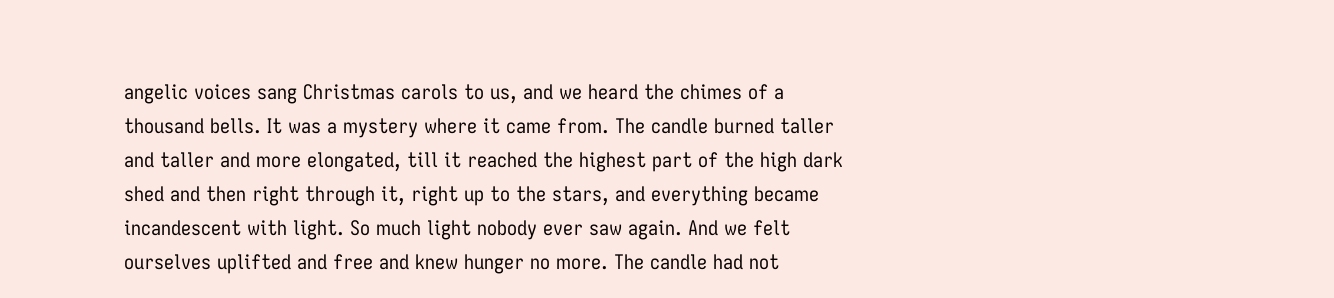angelic voices sang Christmas carols to us, and we heard the chimes of a thousand bells. It was a mystery where it came from. The candle burned taller and taller and more elongated, till it reached the highest part of the high dark shed and then right through it, right up to the stars, and everything became incandescent with light. So much light nobody ever saw again. And we felt ourselves uplifted and free and knew hunger no more. The candle had not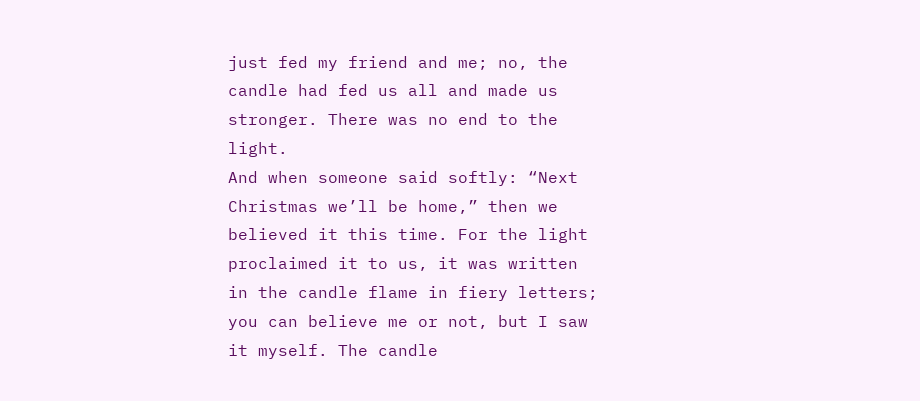just fed my friend and me; no, the candle had fed us all and made us stronger. There was no end to the light.
And when someone said softly: “Next Christmas we’ll be home,” then we believed it this time. For the light proclaimed it to us, it was written in the candle flame in fiery letters; you can believe me or not, but I saw it myself. The candle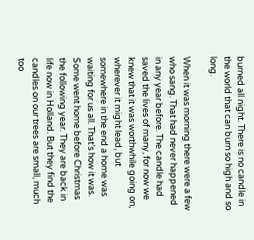burned all night. There is no candle in the world that can burn so high and so long.

When it was morning there were a few who sang. That had never happened in any year before. The candle had saved the lives of many, for now we knew that it was worthwhile going on, wherever it might lead, but somewhere in the end a home was waiting for us all. That’s how it was. Some went home before Christmas the following year. They are back in life now in Holland. But they find the candles on our trees are small, much too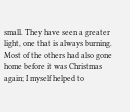small. They have seen a greater light, one that is always burning. Most of the others had also gone home before it was Christmas again; I myself helped to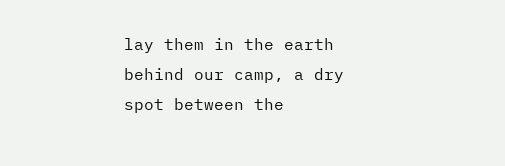lay them in the earth behind our camp, a dry spot between the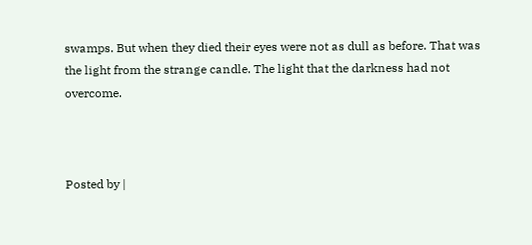swamps. But when they died their eyes were not as dull as before. That was the light from the strange candle. The light that the darkness had not overcome.



Posted by |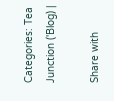Categories: Tea Junction ('Blog) |

Share with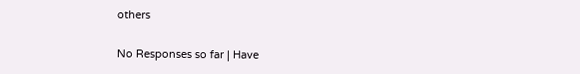others

No Responses so far | Have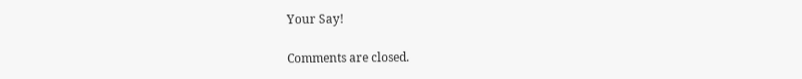Your Say!

Comments are closed.